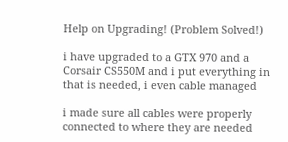Help on Upgrading! (Problem Solved!)

i have upgraded to a GTX 970 and a Corsair CS550M and i put everything in that is needed, i even cable managed

i made sure all cables were properly connected to where they are needed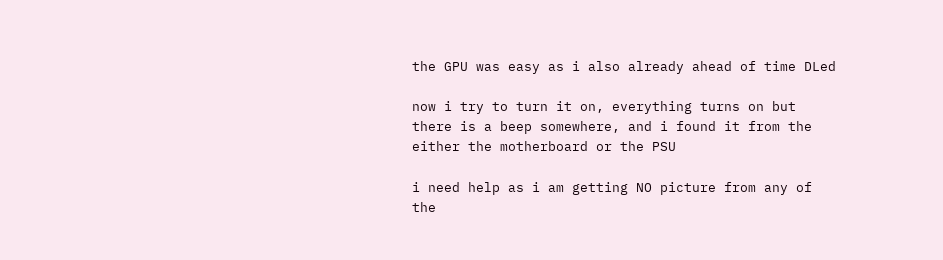the GPU was easy as i also already ahead of time DLed

now i try to turn it on, everything turns on but there is a beep somewhere, and i found it from the either the motherboard or the PSU

i need help as i am getting NO picture from any of the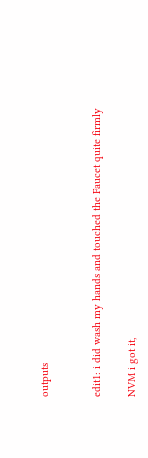outputs


edit1: i did wash my hands and touched the Faucet quite firmly

NVM i got it,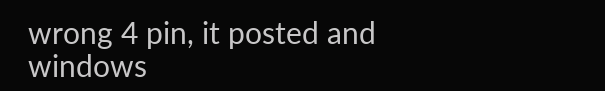wrong 4 pin, it posted and windows